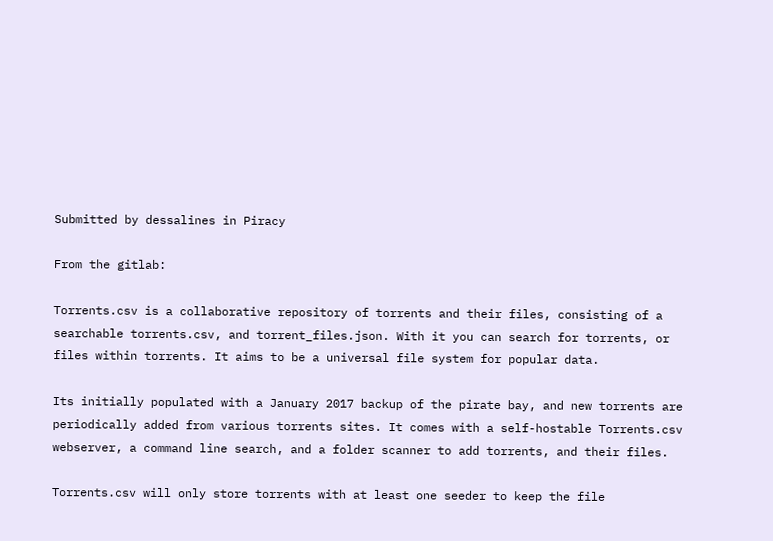Submitted by dessalines in Piracy

From the gitlab:

Torrents.csv is a collaborative repository of torrents and their files, consisting of a searchable torrents.csv, and torrent_files.json. With it you can search for torrents, or files within torrents. It aims to be a universal file system for popular data.

Its initially populated with a January 2017 backup of the pirate bay, and new torrents are periodically added from various torrents sites. It comes with a self-hostable Torrents.csv webserver, a command line search, and a folder scanner to add torrents, and their files.

Torrents.csv will only store torrents with at least one seeder to keep the file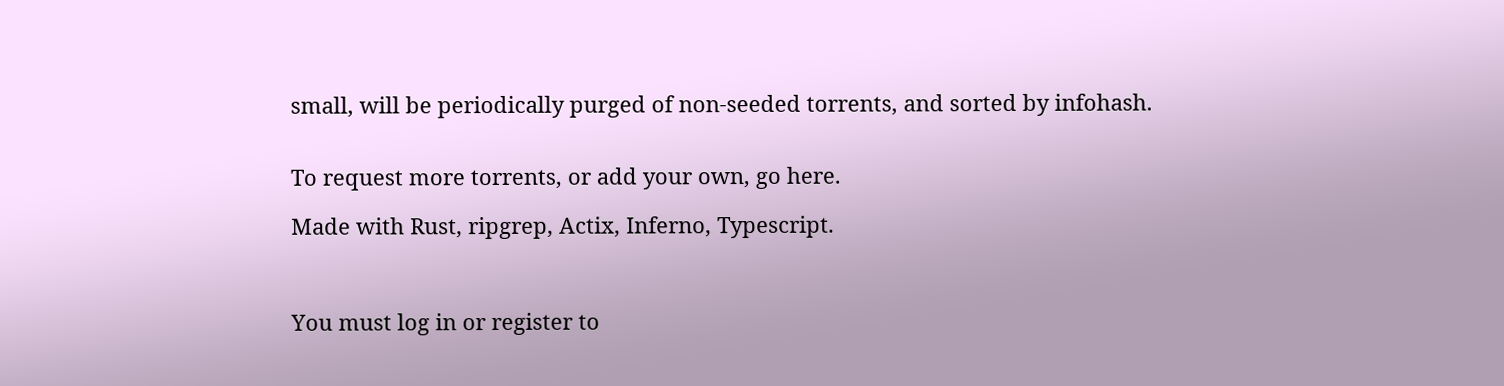small, will be periodically purged of non-seeded torrents, and sorted by infohash.


To request more torrents, or add your own, go here.

Made with Rust, ripgrep, Actix, Inferno, Typescript.



You must log in or register to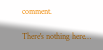comment.

There's nothing here…